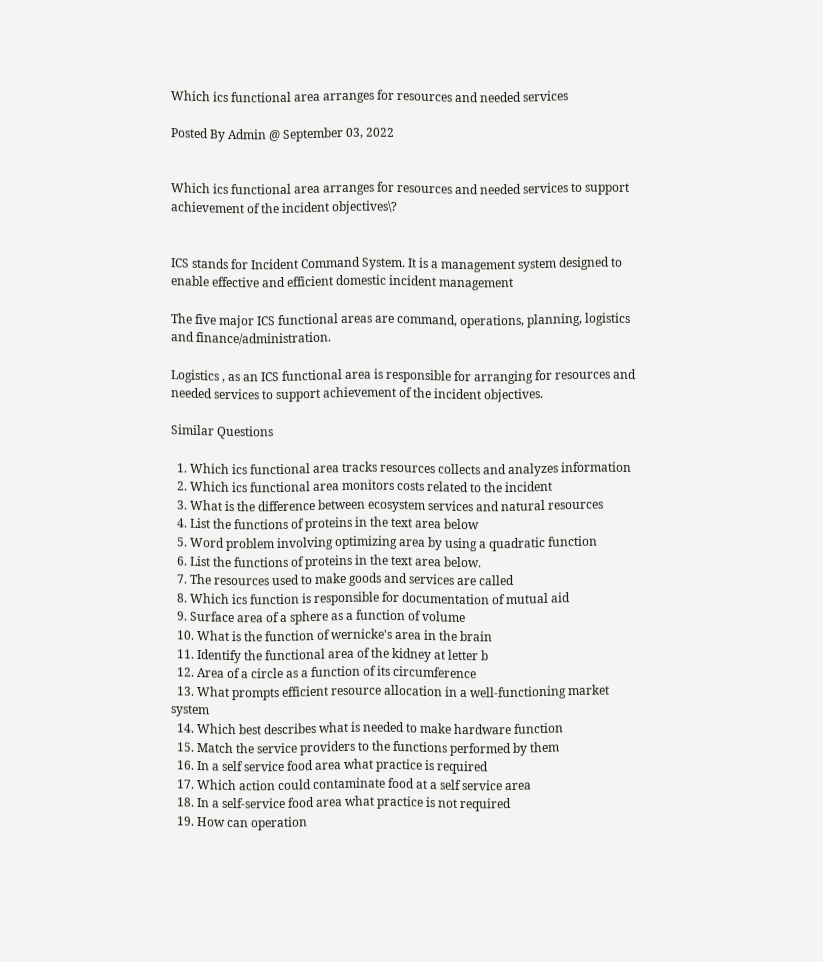Which ics functional area arranges for resources and needed services

Posted By Admin @ September 03, 2022


Which ics functional area arranges for resources and needed services to support achievement of the incident objectives\?


ICS stands for Incident Command System. It is a management system designed to enable effective and efficient domestic incident management

The five major ICS functional areas are command, operations, planning, logistics and finance/administration.

Logistics , as an ICS functional area is responsible for arranging for resources and needed services to support achievement of the incident objectives.

Similar Questions

  1. Which ics functional area tracks resources collects and analyzes information
  2. Which ics functional area monitors costs related to the incident
  3. What is the difference between ecosystem services and natural resources
  4. List the functions of proteins in the text area below
  5. Word problem involving optimizing area by using a quadratic function
  6. List the functions of proteins in the text area below.
  7. The resources used to make goods and services are called
  8. Which ics function is responsible for documentation of mutual aid
  9. Surface area of a sphere as a function of volume
  10. What is the function of wernicke's area in the brain
  11. Identify the functional area of the kidney at letter b
  12. Area of a circle as a function of its circumference
  13. What prompts efficient resource allocation in a well-functioning market system
  14. Which best describes what is needed to make hardware function
  15. Match the service providers to the functions performed by them
  16. In a self service food area what practice is required
  17. Which action could contaminate food at a self service area
  18. In a self-service food area what practice is not required
  19. How can operation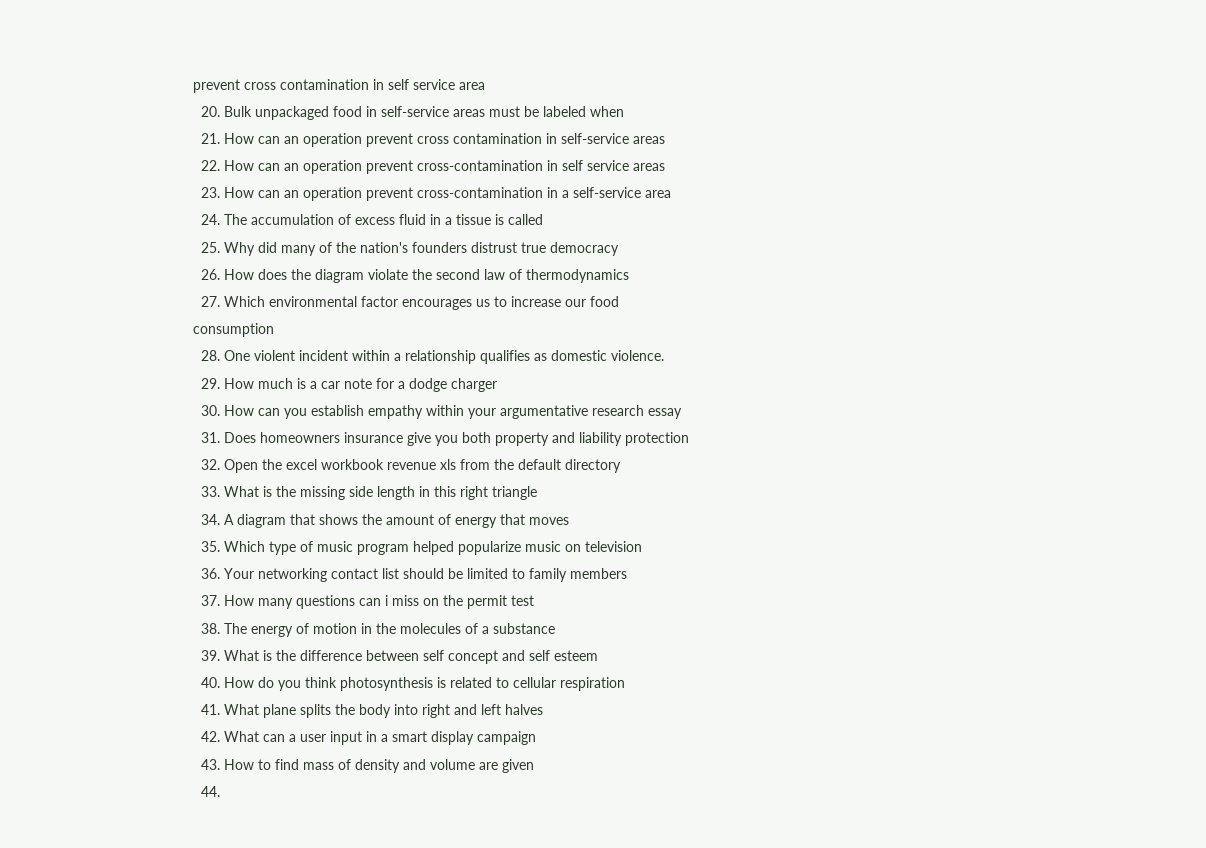prevent cross contamination in self service area
  20. Bulk unpackaged food in self-service areas must be labeled when
  21. How can an operation prevent cross contamination in self-service areas
  22. How can an operation prevent cross-contamination in self service areas
  23. How can an operation prevent cross-contamination in a self-service area
  24. The accumulation of excess fluid in a tissue is called
  25. Why did many of the nation's founders distrust true democracy
  26. How does the diagram violate the second law of thermodynamics
  27. Which environmental factor encourages us to increase our food consumption
  28. One violent incident within a relationship qualifies as domestic violence.
  29. How much is a car note for a dodge charger
  30. How can you establish empathy within your argumentative research essay
  31. Does homeowners insurance give you both property and liability protection
  32. Open the excel workbook revenue xls from the default directory
  33. What is the missing side length in this right triangle
  34. A diagram that shows the amount of energy that moves
  35. Which type of music program helped popularize music on television
  36. Your networking contact list should be limited to family members
  37. How many questions can i miss on the permit test
  38. The energy of motion in the molecules of a substance
  39. What is the difference between self concept and self esteem
  40. How do you think photosynthesis is related to cellular respiration
  41. What plane splits the body into right and left halves
  42. What can a user input in a smart display campaign
  43. How to find mass of density and volume are given
  44.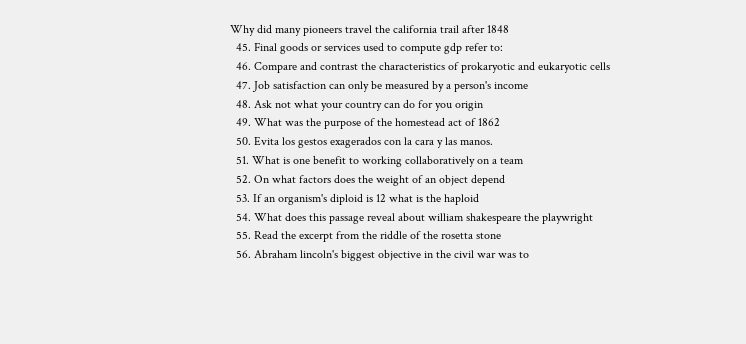Why did many pioneers travel the california trail after 1848
  45. Final goods or services used to compute gdp refer to:
  46. Compare and contrast the characteristics of prokaryotic and eukaryotic cells
  47. Job satisfaction can only be measured by a person's income
  48. Ask not what your country can do for you origin
  49. What was the purpose of the homestead act of 1862
  50. Evita los gestos exagerados con la cara y las manos.
  51. What is one benefit to working collaboratively on a team
  52. On what factors does the weight of an object depend
  53. If an organism's diploid is 12 what is the haploid
  54. What does this passage reveal about william shakespeare the playwright
  55. Read the excerpt from the riddle of the rosetta stone
  56. Abraham lincoln's biggest objective in the civil war was to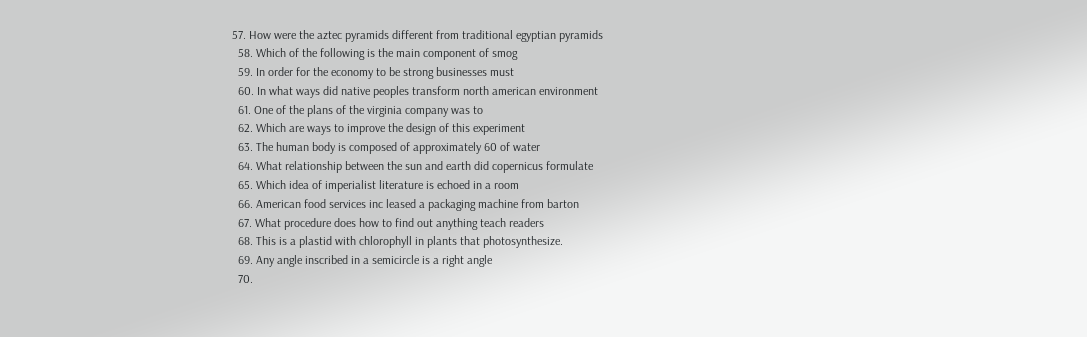57. How were the aztec pyramids different from traditional egyptian pyramids
  58. Which of the following is the main component of smog
  59. In order for the economy to be strong businesses must
  60. In what ways did native peoples transform north american environment
  61. One of the plans of the virginia company was to
  62. Which are ways to improve the design of this experiment
  63. The human body is composed of approximately 60 of water
  64. What relationship between the sun and earth did copernicus formulate
  65. Which idea of imperialist literature is echoed in a room
  66. American food services inc leased a packaging machine from barton
  67. What procedure does how to find out anything teach readers
  68. This is a plastid with chlorophyll in plants that photosynthesize.
  69. Any angle inscribed in a semicircle is a right angle
  70.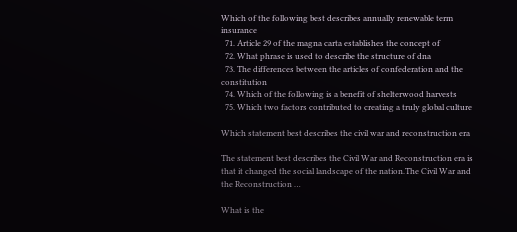Which of the following best describes annually renewable term insurance
  71. Article 29 of the magna carta establishes the concept of
  72. What phrase is used to describe the structure of dna
  73. The differences between the articles of confederation and the constitution
  74. Which of the following is a benefit of shelterwood harvests
  75. Which two factors contributed to creating a truly global culture

Which statement best describes the civil war and reconstruction era

The statement best describes the Civil War and Reconstruction era is that it changed the social landscape of the nation.The Civil War and the Reconstruction …

What is the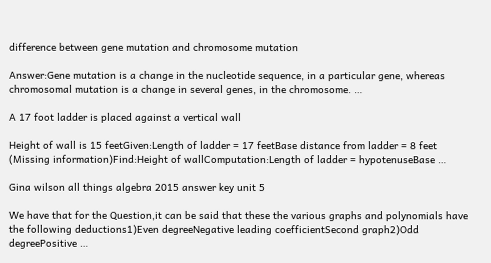difference between gene mutation and chromosome mutation

Answer:Gene mutation is a change in the nucleotide sequence, in a particular gene, whereas chromosomal mutation is a change in several genes, in the chromosome. …

A 17 foot ladder is placed against a vertical wall

Height of wall is 15 feetGiven:Length of ladder = 17 feetBase distance from ladder = 8 feet (Missing information)Find:Height of wallComputation:Length of ladder = hypotenuseBase …

Gina wilson all things algebra 2015 answer key unit 5

We have that for the Question,it can be said that these the various graphs and polynomials have the following deductions1)Even degreeNegative leading coefficientSecond graph2)Odd degreePositive …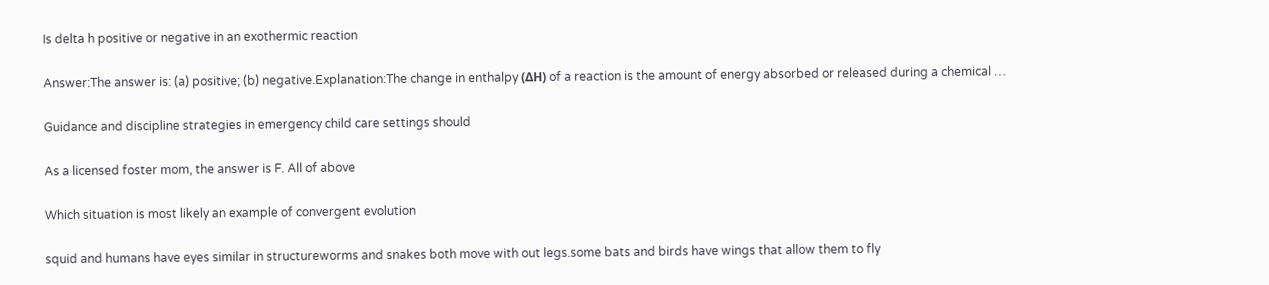Is delta h positive or negative in an exothermic reaction

Answer:The answer is: (a) positive; (b) negative.Explanation:The change in enthalpy (ΔH) of a reaction is the amount of energy absorbed or released during a chemical …

Guidance and discipline strategies in emergency child care settings should

As a licensed foster mom, the answer is F. All of above

Which situation is most likely an example of convergent evolution

squid and humans have eyes similar in structureworms and snakes both move with out legs.some bats and birds have wings that allow them to fly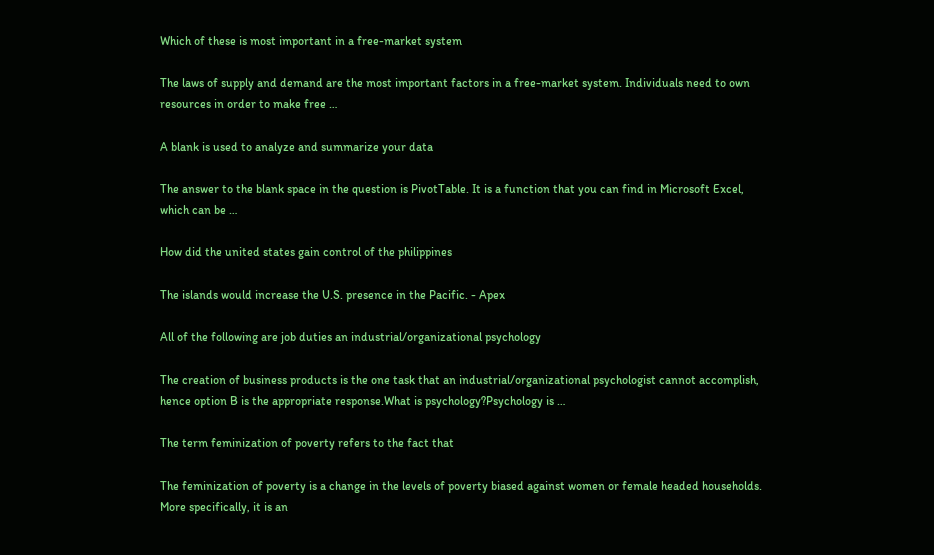Which of these is most important in a free-market system

The laws of supply and demand are the most important factors in a free-market system. Individuals need to own resources in order to make free …

A blank is used to analyze and summarize your data

The answer to the blank space in the question is PivotTable. It is a function that you can find in Microsoft Excel, which can be …

How did the united states gain control of the philippines

The islands would increase the U.S. presence in the Pacific. - Apex

All of the following are job duties an industrial/organizational psychology

The creation of business products is the one task that an industrial/organizational psychologist cannot accomplish, hence option B is the appropriate response.What is psychology?Psychology is …

The term feminization of poverty refers to the fact that

The feminization of poverty is a change in the levels of poverty biased against women or female headed households. More specifically, it is an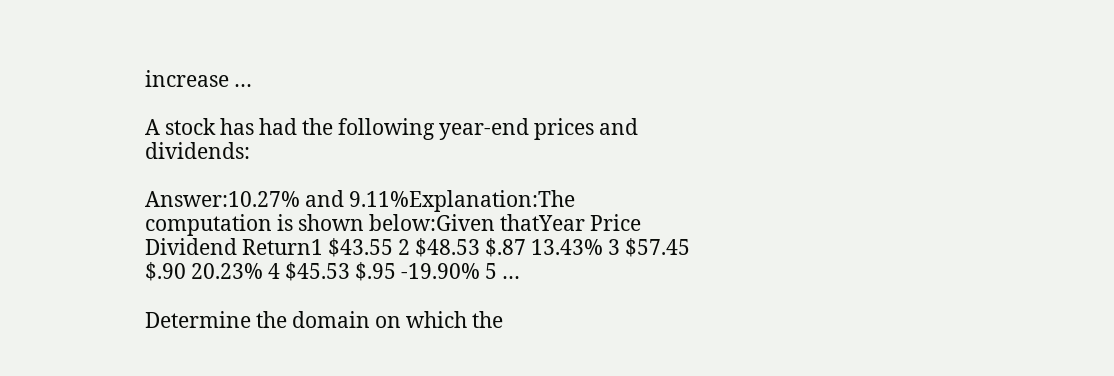increase …

A stock has had the following year-end prices and dividends:

Answer:10.27% and 9.11%Explanation:The computation is shown below:Given thatYear Price Dividend Return1 $43.55 2 $48.53 $.87 13.43% 3 $57.45 $.90 20.23% 4 $45.53 $.95 -19.90% 5 …

Determine the domain on which the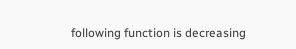following function is decreasing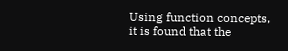Using function concepts, it is found that the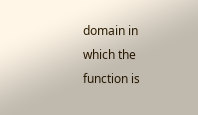domain in which the function is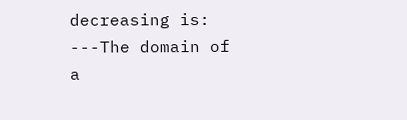decreasing is: ---The domain of a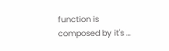function is composed by it's …